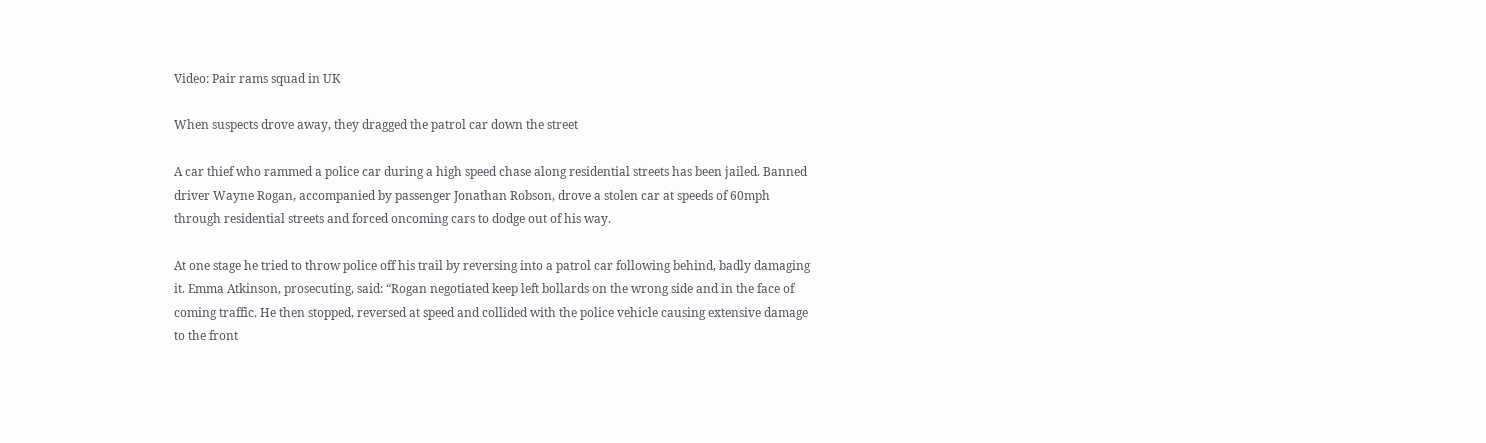Video: Pair rams squad in UK

When suspects drove away, they dragged the patrol car down the street

A car thief who rammed a police car during a high speed chase along residential streets has been jailed. Banned driver Wayne Rogan, accompanied by passenger Jonathan Robson, drove a stolen car at speeds of 60mph through residential streets and forced oncoming cars to dodge out of his way.

At one stage he tried to throw police off his trail by reversing into a patrol car following behind, badly damaging it. Emma Atkinson, prosecuting, said: “Rogan negotiated keep left bollards on the wrong side and in the face of coming traffic. He then stopped, reversed at speed and collided with the police vehicle causing extensive damage to the front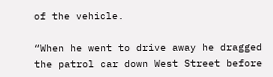of the vehicle.

“When he went to drive away he dragged the patrol car down West Street before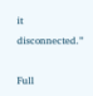it disconnected.”

Full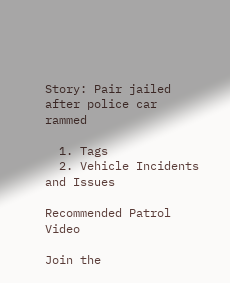Story: Pair jailed after police car rammed

  1. Tags
  2. Vehicle Incidents and Issues

Recommended Patrol Video

Join the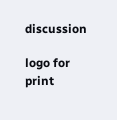discussion

logo for print